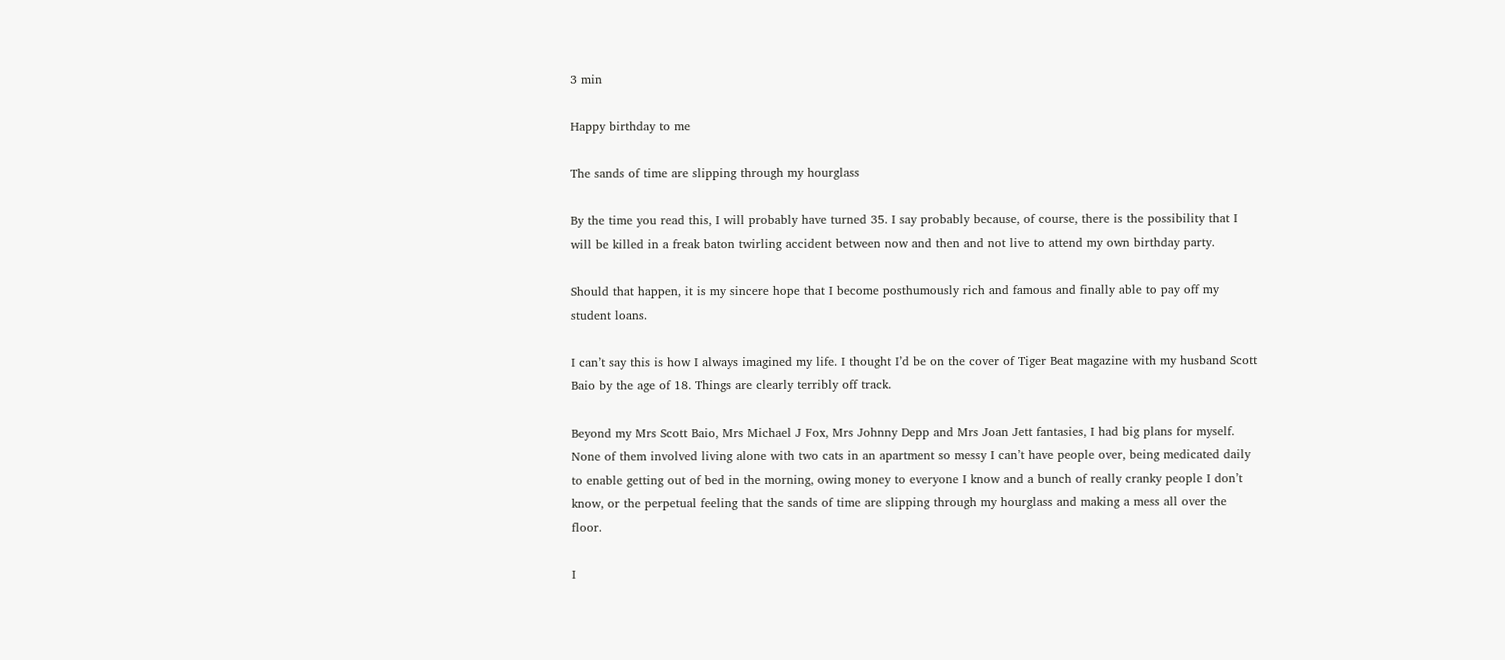3 min

Happy birthday to me

The sands of time are slipping through my hourglass

By the time you read this, I will probably have turned 35. I say probably because, of course, there is the possibility that I will be killed in a freak baton twirling accident between now and then and not live to attend my own birthday party.

Should that happen, it is my sincere hope that I become posthumously rich and famous and finally able to pay off my student loans.

I can’t say this is how I always imagined my life. I thought I’d be on the cover of Tiger Beat magazine with my husband Scott Baio by the age of 18. Things are clearly terribly off track.

Beyond my Mrs Scott Baio, Mrs Michael J Fox, Mrs Johnny Depp and Mrs Joan Jett fantasies, I had big plans for myself. None of them involved living alone with two cats in an apartment so messy I can’t have people over, being medicated daily to enable getting out of bed in the morning, owing money to everyone I know and a bunch of really cranky people I don’t know, or the perpetual feeling that the sands of time are slipping through my hourglass and making a mess all over the floor.

I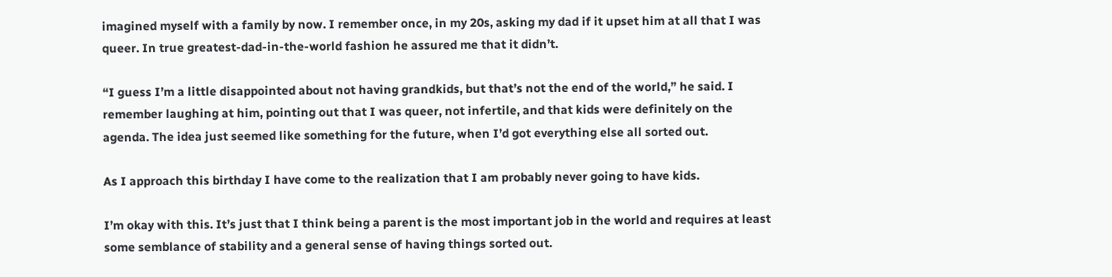imagined myself with a family by now. I remember once, in my 20s, asking my dad if it upset him at all that I was queer. In true greatest-dad-in-the-world fashion he assured me that it didn’t.

“I guess I’m a little disappointed about not having grandkids, but that’s not the end of the world,” he said. I remember laughing at him, pointing out that I was queer, not infertile, and that kids were definitely on the agenda. The idea just seemed like something for the future, when I’d got everything else all sorted out.

As I approach this birthday I have come to the realization that I am probably never going to have kids.

I’m okay with this. It’s just that I think being a parent is the most important job in the world and requires at least some semblance of stability and a general sense of having things sorted out.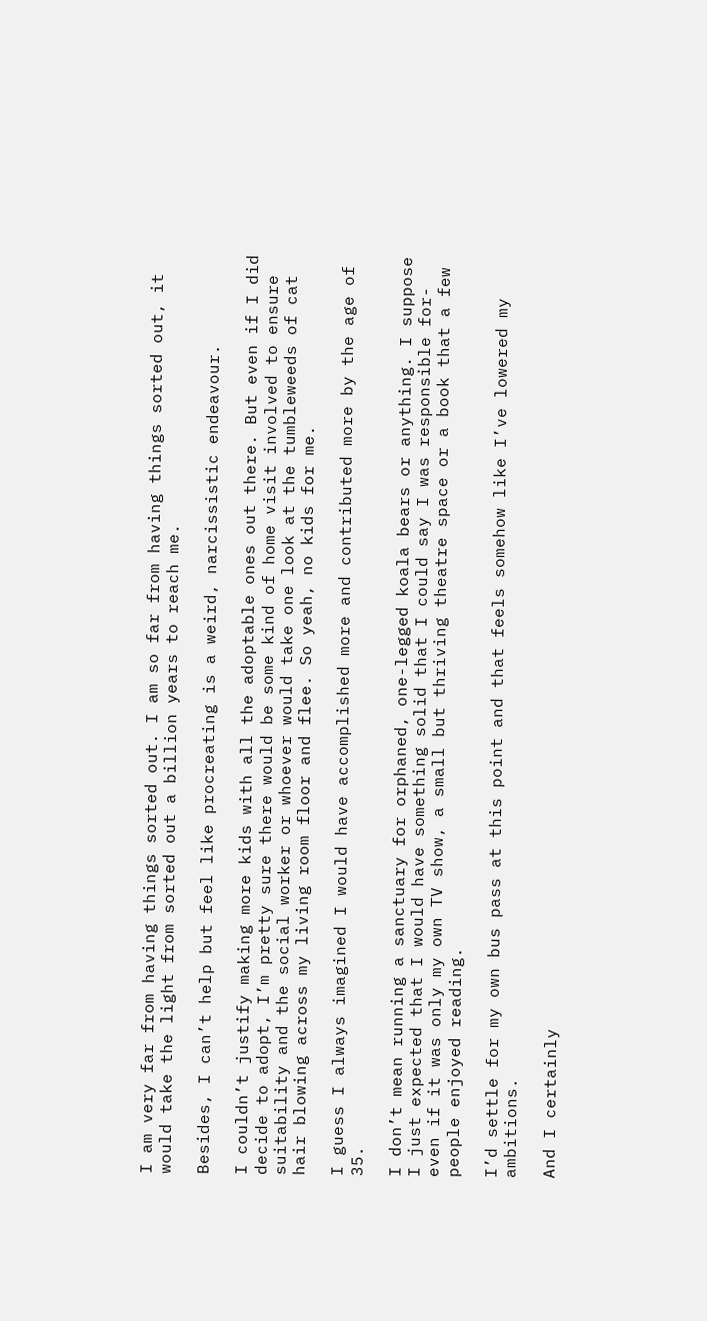I am very far from having things sorted out. I am so far from having things sorted out, it would take the light from sorted out a billion years to reach me.

Besides, I can’t help but feel like procreating is a weird, narcissistic endeavour.

I couldn’t justify making more kids with all the adoptable ones out there. But even if I did decide to adopt, I’m pretty sure there would be some kind of home visit involved to ensure suitability and the social worker or whoever would take one look at the tumbleweeds of cat hair blowing across my living room floor and flee. So yeah, no kids for me.

I guess I always imagined I would have accomplished more and contributed more by the age of 35.

I don’t mean running a sanctuary for orphaned, one-legged koala bears or anything. I suppose I just expected that I would have something solid that I could say I was responsible for-even if it was only my own TV show, a small but thriving theatre space or a book that a few people enjoyed reading.

I’d settle for my own bus pass at this point and that feels somehow like I’ve lowered my ambitions.

And I certainly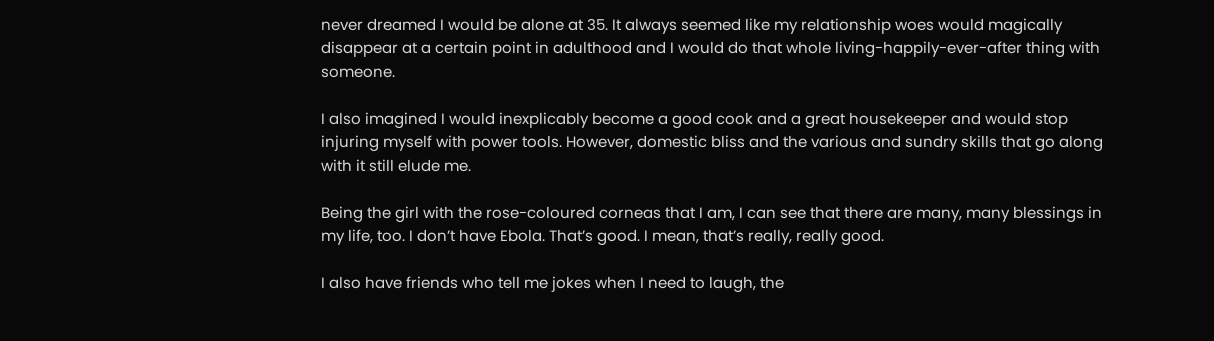never dreamed I would be alone at 35. It always seemed like my relationship woes would magically disappear at a certain point in adulthood and I would do that whole living-happily-ever-after thing with someone.

I also imagined I would inexplicably become a good cook and a great housekeeper and would stop injuring myself with power tools. However, domestic bliss and the various and sundry skills that go along with it still elude me.

Being the girl with the rose-coloured corneas that I am, I can see that there are many, many blessings in my life, too. I don’t have Ebola. That’s good. I mean, that’s really, really good.

I also have friends who tell me jokes when I need to laugh, the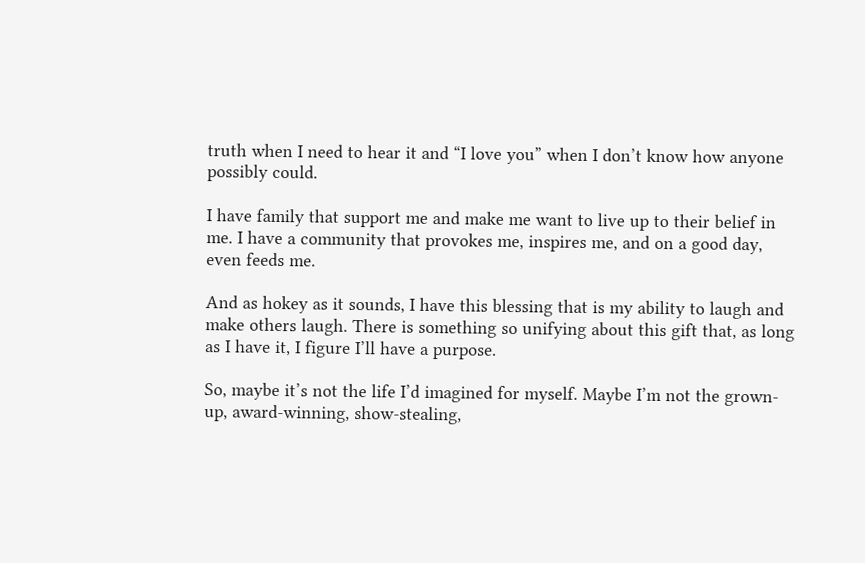truth when I need to hear it and “I love you” when I don’t know how anyone possibly could.

I have family that support me and make me want to live up to their belief in me. I have a community that provokes me, inspires me, and on a good day, even feeds me.

And as hokey as it sounds, I have this blessing that is my ability to laugh and make others laugh. There is something so unifying about this gift that, as long as I have it, I figure I’ll have a purpose.

So, maybe it’s not the life I’d imagined for myself. Maybe I’m not the grown-up, award-winning, show-stealing,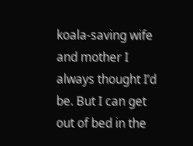koala-saving wife and mother I always thought I’d be. But I can get out of bed in the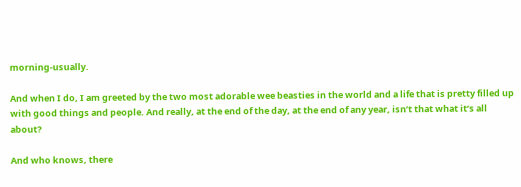morning-usually.

And when I do, I am greeted by the two most adorable wee beasties in the world and a life that is pretty filled up with good things and people. And really, at the end of the day, at the end of any year, isn’t that what it’s all about?

And who knows, there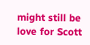might still be love for Scott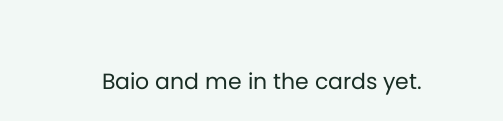Baio and me in the cards yet.